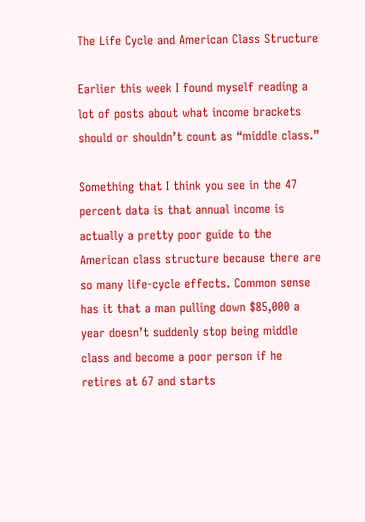The Life Cycle and American Class Structure

Earlier this week I found myself reading a lot of posts about what income brackets should or shouldn’t count as “middle class.”

Something that I think you see in the 47 percent data is that annual income is actually a pretty poor guide to the American class structure because there are so many life-cycle effects. Common sense has it that a man pulling down $85,000 a year doesn’t suddenly stop being middle class and become a poor person if he retires at 67 and starts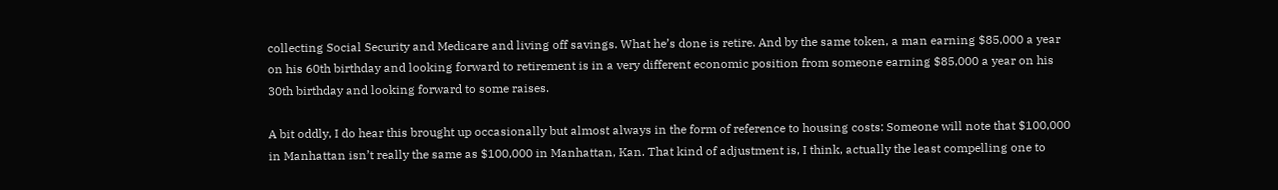collecting Social Security and Medicare and living off savings. What he’s done is retire. And by the same token, a man earning $85,000 a year on his 60th birthday and looking forward to retirement is in a very different economic position from someone earning $85,000 a year on his 30th birthday and looking forward to some raises.

A bit oddly, I do hear this brought up occasionally but almost always in the form of reference to housing costs: Someone will note that $100,000 in Manhattan isn’t really the same as $100,000 in Manhattan, Kan. That kind of adjustment is, I think, actually the least compelling one to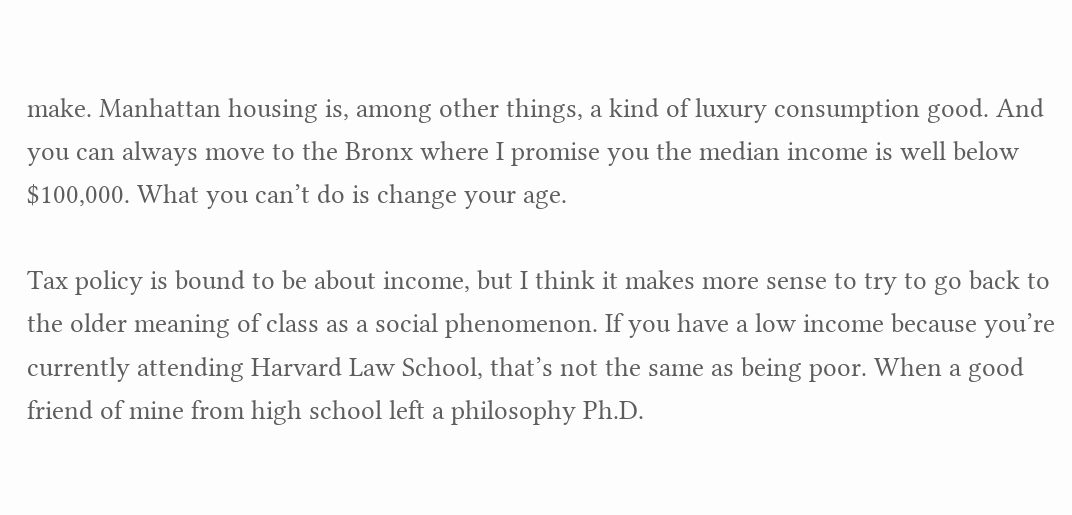make. Manhattan housing is, among other things, a kind of luxury consumption good. And you can always move to the Bronx where I promise you the median income is well below $100,000. What you can’t do is change your age.

Tax policy is bound to be about income, but I think it makes more sense to try to go back to the older meaning of class as a social phenomenon. If you have a low income because you’re currently attending Harvard Law School, that’s not the same as being poor. When a good friend of mine from high school left a philosophy Ph.D.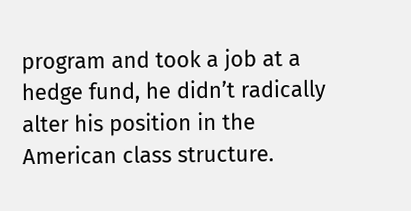program and took a job at a hedge fund, he didn’t radically alter his position in the American class structure.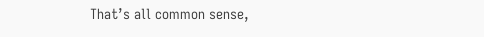That’s all common sense,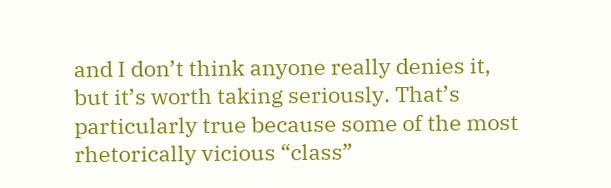and I don’t think anyone really denies it, but it’s worth taking seriously. That’s particularly true because some of the most rhetorically vicious “class”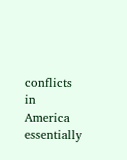conflicts in America essentially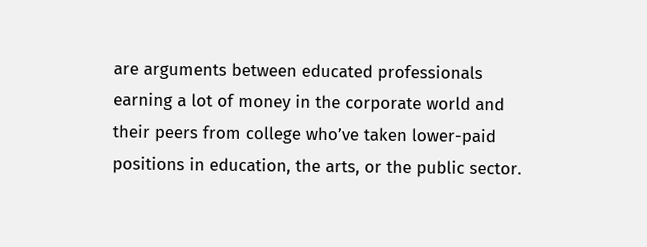are arguments between educated professionals earning a lot of money in the corporate world and their peers from college who’ve taken lower-paid positions in education, the arts, or the public sector.